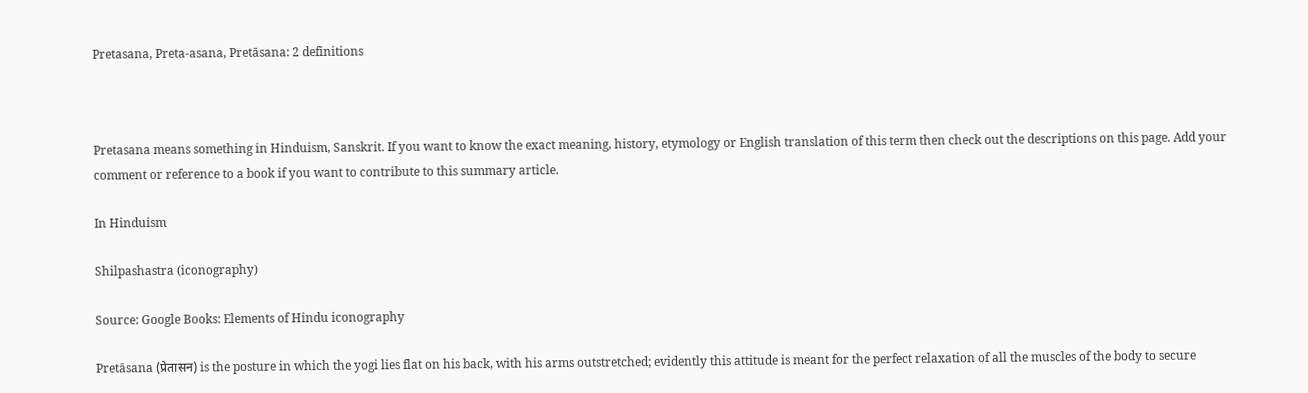Pretasana, Preta-asana, Pretāsana: 2 definitions



Pretasana means something in Hinduism, Sanskrit. If you want to know the exact meaning, history, etymology or English translation of this term then check out the descriptions on this page. Add your comment or reference to a book if you want to contribute to this summary article.

In Hinduism

Shilpashastra (iconography)

Source: Google Books: Elements of Hindu iconography

Pretāsana (प्रेतासन) is the posture in which the yogi lies flat on his back, with his arms outstretched; evidently this attitude is meant for the perfect relaxation of all the muscles of the body to secure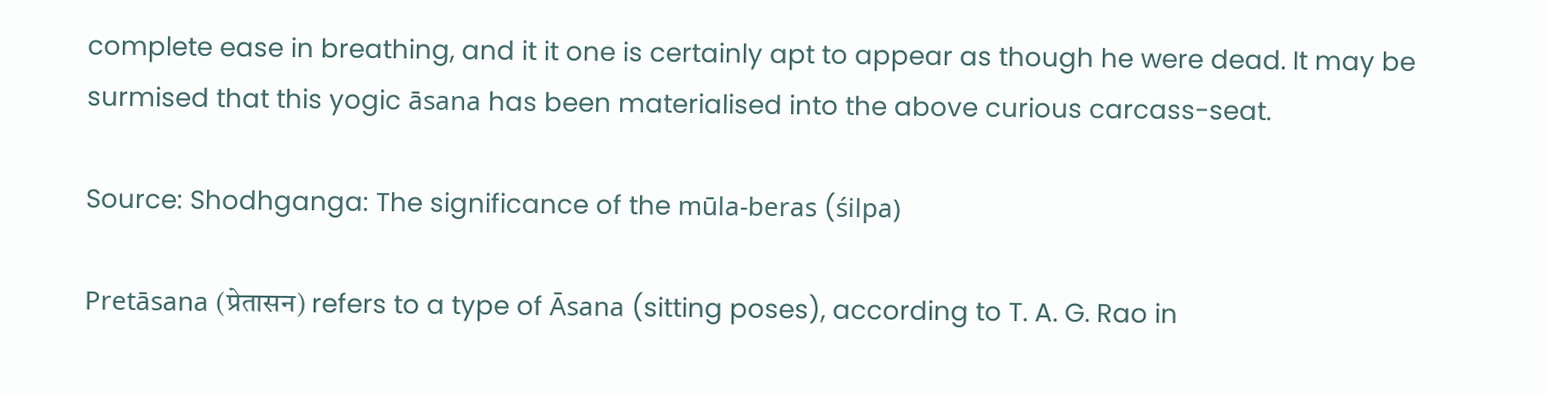complete ease in breathing, and it it one is certainly apt to appear as though he were dead. It may be surmised that this yogic āsana has been materialised into the above curious carcass-seat.

Source: Shodhganga: The significance of the mūla-beras (śilpa)

Pretāsana (प्रेतासन) refers to a type of Āsana (sitting poses), according to T. A. G. Rao in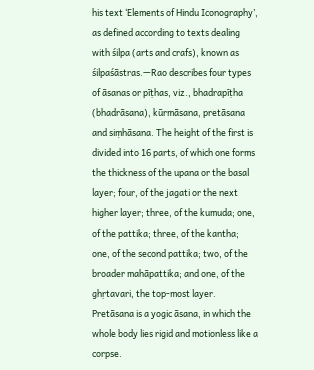his text ‘Elements of Hindu Iconography’, as defined according to texts dealing with śilpa (arts and crafs), known as śilpaśāstras.—Rao describes four types of āsanas or pīṭhas, viz., bhadrapīṭha (bhadrāsana), kūrmāsana, pretāsana and siṃhāsana. The height of the first is divided into 16 parts, of which one forms the thickness of the upana or the basal layer; four, of the jagati or the next higher layer; three, of the kumuda; one, of the pattika; three, of the kantha; one, of the second pattika; two, of the broader mahāpattika; and one, of the ghṛtavari, the top-most layer. Pretāsana is a yogic āsana, in which the whole body lies rigid and motionless like a corpse.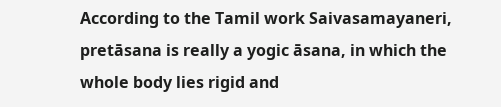According to the Tamil work Saivasamayaneri, pretāsana is really a yogic āsana, in which the whole body lies rigid and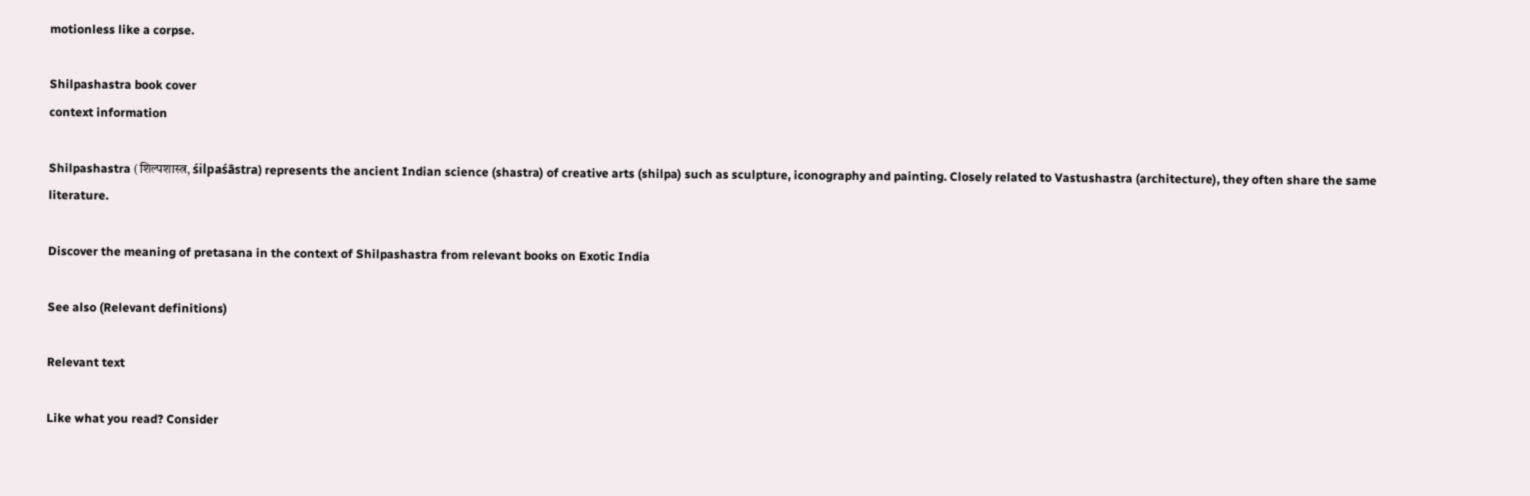motionless like a corpse.

Shilpashastra book cover
context information

Shilpashastra (शिल्पशास्त्र, śilpaśāstra) represents the ancient Indian science (shastra) of creative arts (shilpa) such as sculpture, iconography and painting. Closely related to Vastushastra (architecture), they often share the same literature.

Discover the meaning of pretasana in the context of Shilpashastra from relevant books on Exotic India

See also (Relevant definitions)

Relevant text

Like what you read? Consider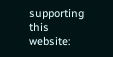supporting this website: